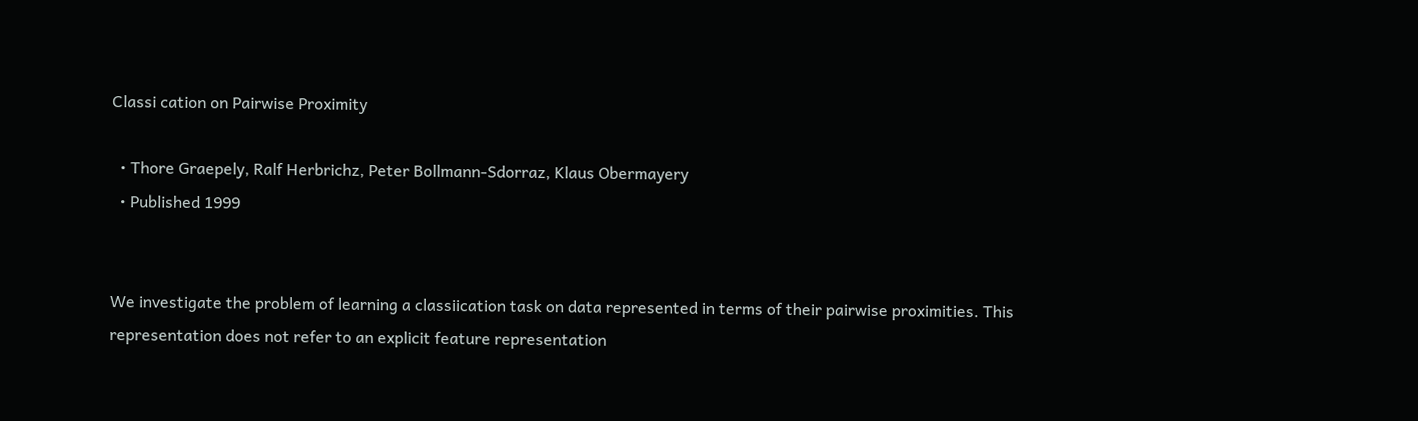Classi cation on Pairwise Proximity

  • Thore Graepely, Ralf Herbrichz, Peter Bollmann-Sdorraz, Klaus Obermayery
  • Published 1999


We investigate the problem of learning a classiication task on data represented in terms of their pairwise proximities. This representation does not refer to an explicit feature representation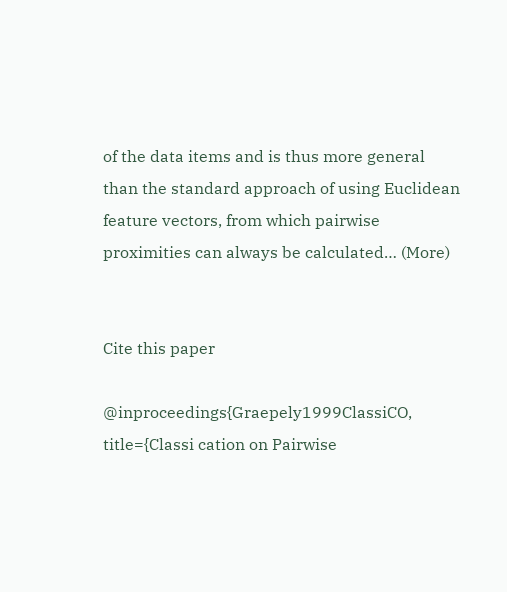of the data items and is thus more general than the standard approach of using Euclidean feature vectors, from which pairwise proximities can always be calculated… (More)


Cite this paper

@inproceedings{Graepely1999ClassiCO, title={Classi cation on Pairwise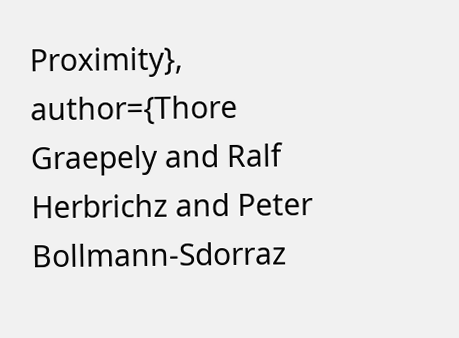Proximity}, author={Thore Graepely and Ralf Herbrichz and Peter Bollmann-Sdorraz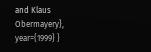and Klaus Obermayery}, year={1999} }